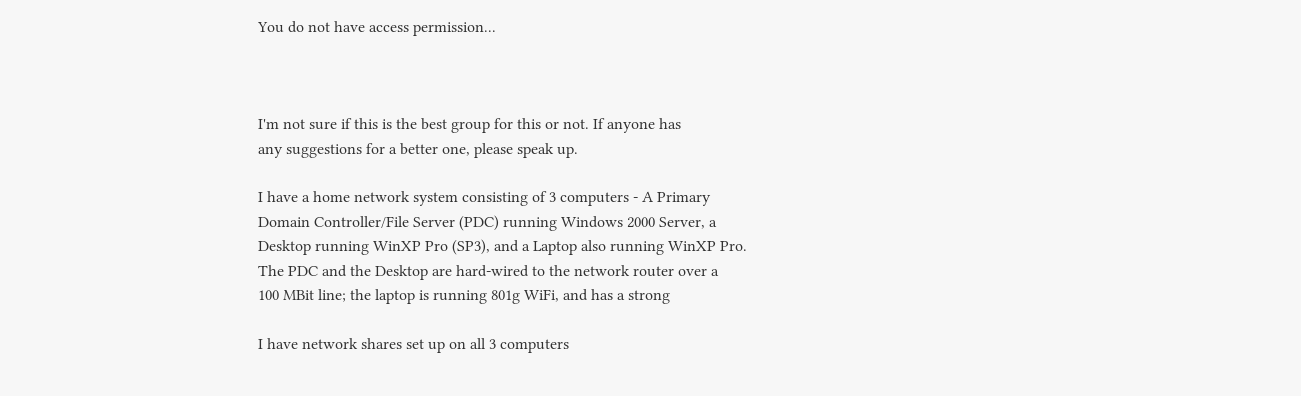You do not have access permission...



I'm not sure if this is the best group for this or not. If anyone has
any suggestions for a better one, please speak up.

I have a home network system consisting of 3 computers - A Primary
Domain Controller/File Server (PDC) running Windows 2000 Server, a
Desktop running WinXP Pro (SP3), and a Laptop also running WinXP Pro.
The PDC and the Desktop are hard-wired to the network router over a
100 MBit line; the laptop is running 801g WiFi, and has a strong

I have network shares set up on all 3 computers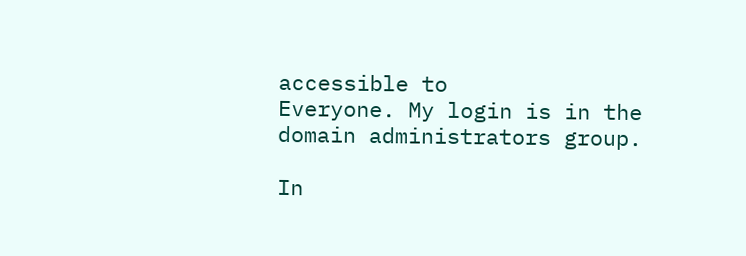accessible to
Everyone. My login is in the domain administrators group.

In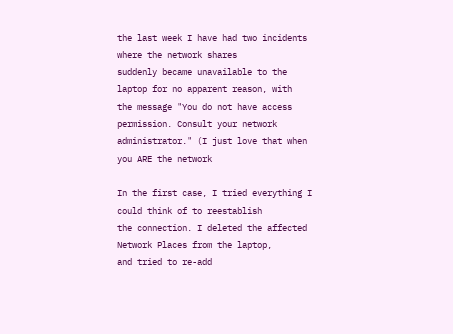the last week I have had two incidents where the network shares
suddenly became unavailable to the laptop for no apparent reason, with
the message "You do not have access permission. Consult your network
administrator." (I just love that when you ARE the network

In the first case, I tried everything I could think of to reestablish
the connection. I deleted the affected Network Places from the laptop,
and tried to re-add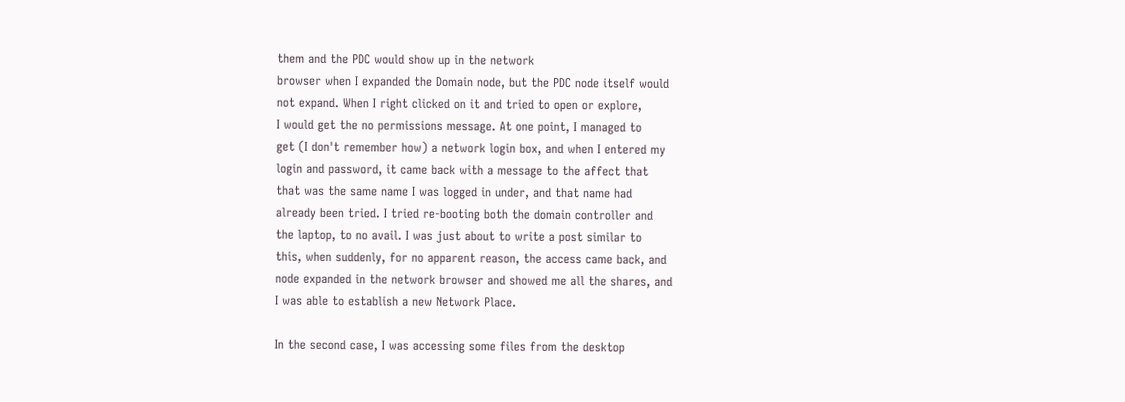them and the PDC would show up in the network
browser when I expanded the Domain node, but the PDC node itself would
not expand. When I right clicked on it and tried to open or explore,
I would get the no permissions message. At one point, I managed to
get (I don't remember how) a network login box, and when I entered my
login and password, it came back with a message to the affect that
that was the same name I was logged in under, and that name had
already been tried. I tried re-booting both the domain controller and
the laptop, to no avail. I was just about to write a post similar to
this, when suddenly, for no apparent reason, the access came back, and
node expanded in the network browser and showed me all the shares, and
I was able to establish a new Network Place.

In the second case, I was accessing some files from the desktop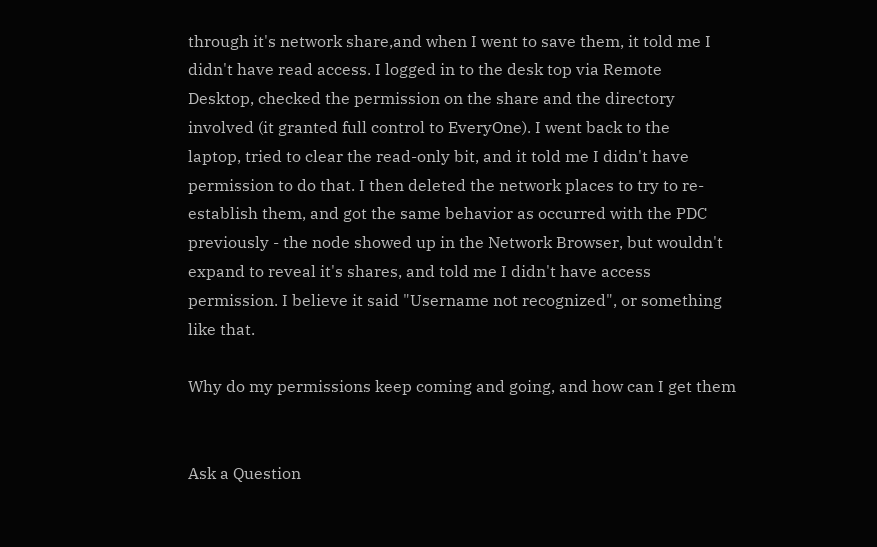through it's network share,and when I went to save them, it told me I
didn't have read access. I logged in to the desk top via Remote
Desktop, checked the permission on the share and the directory
involved (it granted full control to EveryOne). I went back to the
laptop, tried to clear the read-only bit, and it told me I didn't have
permission to do that. I then deleted the network places to try to re-
establish them, and got the same behavior as occurred with the PDC
previously - the node showed up in the Network Browser, but wouldn't
expand to reveal it's shares, and told me I didn't have access
permission. I believe it said "Username not recognized", or something
like that.

Why do my permissions keep coming and going, and how can I get them


Ask a Question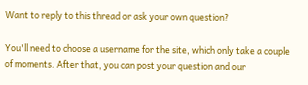Want to reply to this thread or ask your own question?

You'll need to choose a username for the site, which only take a couple of moments. After that, you can post your question and our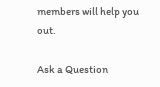members will help you out.

Ask a Question